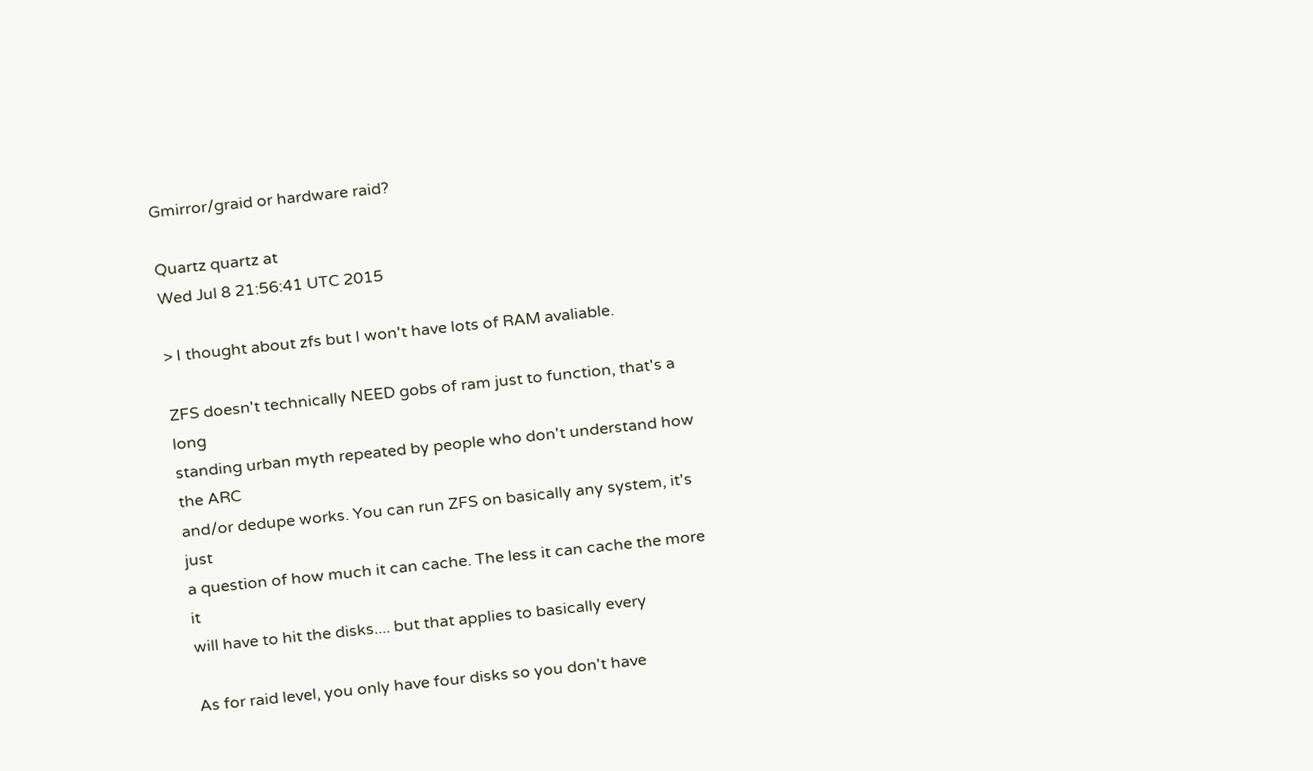Gmirror/graid or hardware raid?

Quartz quartz at
Wed Jul 8 21:56:41 UTC 2015

> I thought about zfs but I won't have lots of RAM avaliable.

ZFS doesn't technically NEED gobs of ram just to function, that's a long
standing urban myth repeated by people who don't understand how the ARC
and/or dedupe works. You can run ZFS on basically any system, it's just
a question of how much it can cache. The less it can cache the more it
will have to hit the disks.... but that applies to basically every

As for raid level, you only have four disks so you don't have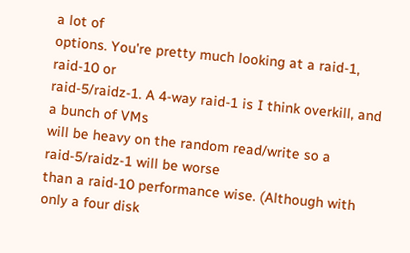a lot of
options. You're pretty much looking at a raid-1, raid-10 or
raid-5/raidz-1. A 4-way raid-1 is I think overkill, and a bunch of VMs
will be heavy on the random read/write so a raid-5/raidz-1 will be worse
than a raid-10 performance wise. (Although with only a four disk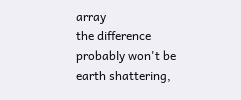array
the difference probably won't be earth shattering,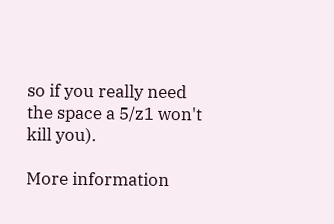so if you really need
the space a 5/z1 won't kill you).

More information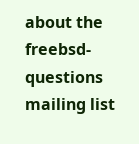about the freebsd-questions mailing list